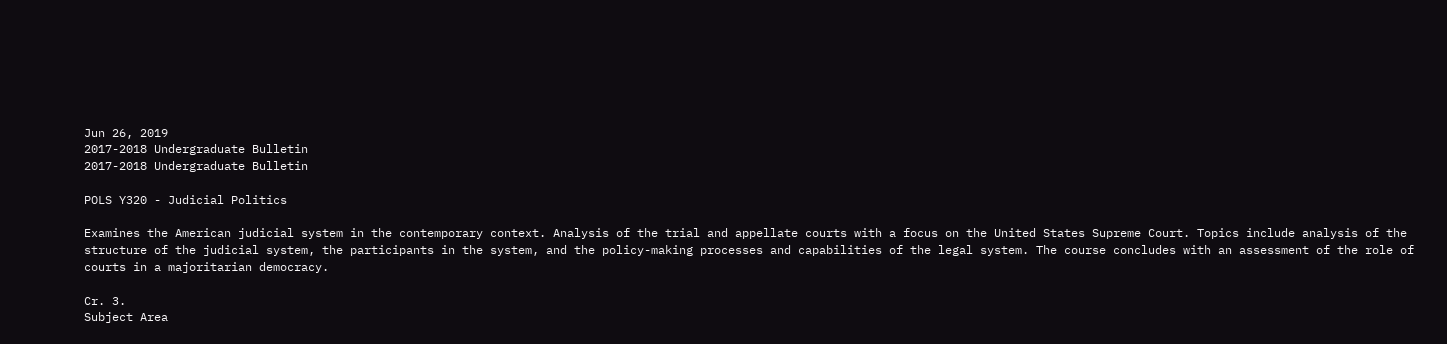Jun 26, 2019
2017-2018 Undergraduate Bulletin
2017-2018 Undergraduate Bulletin

POLS Y320 - Judicial Politics

Examines the American judicial system in the contemporary context. Analysis of the trial and appellate courts with a focus on the United States Supreme Court. Topics include analysis of the structure of the judicial system, the participants in the system, and the policy-making processes and capabilities of the legal system. The course concludes with an assessment of the role of courts in a majoritarian democracy.

Cr. 3.
Subject Area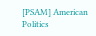[PSAM] American Politics